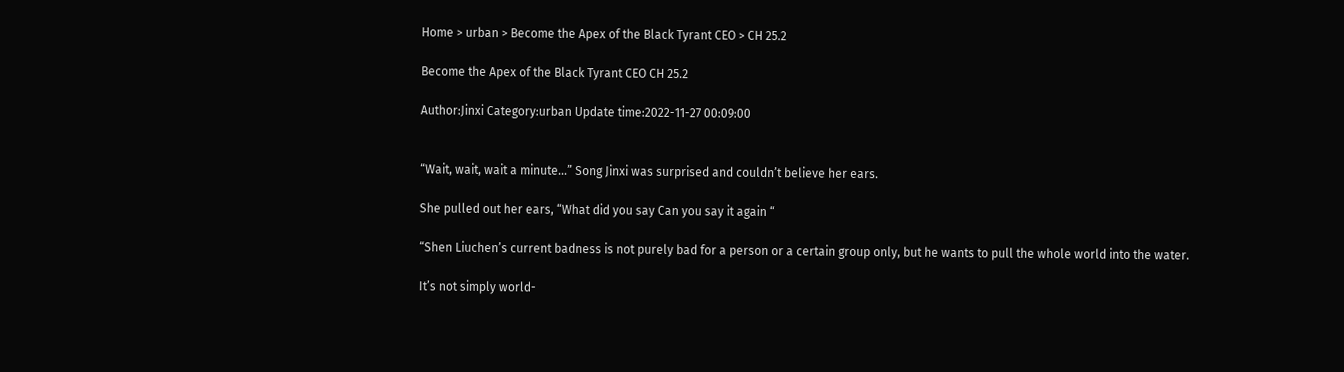Home > urban > Become the Apex of the Black Tyrant CEO > CH 25.2

Become the Apex of the Black Tyrant CEO CH 25.2

Author:Jinxi Category:urban Update time:2022-11-27 00:09:00


“Wait, wait, wait a minute…” Song Jinxi was surprised and couldn’t believe her ears.

She pulled out her ears, “What did you say Can you say it again “

“Shen Liuchen’s current badness is not purely bad for a person or a certain group only, but he wants to pull the whole world into the water.

It’s not simply world-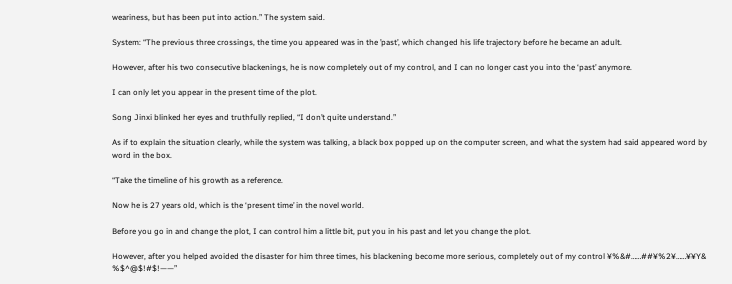weariness, but has been put into action.” The system said.

System: “The previous three crossings, the time you appeared was in the ’past’, which changed his life trajectory before he became an adult.

However, after his two consecutive blackenings, he is now completely out of my control, and I can no longer cast you into the ‘past’ anymore.

I can only let you appear in the present time of the plot.

Song Jinxi blinked her eyes and truthfully replied, “I don’t quite understand.”

As if to explain the situation clearly, while the system was talking, a black box popped up on the computer screen, and what the system had said appeared word by word in the box.

“Take the timeline of his growth as a reference.

Now he is 27 years old, which is the ‘present time’ in the novel world.

Before you go in and change the plot, I can control him a little bit, put you in his past and let you change the plot.

However, after you helped avoided the disaster for him three times, his blackening become more serious, completely out of my control ¥%&#……##¥%2¥……¥¥Y& %$^@$!#$!——”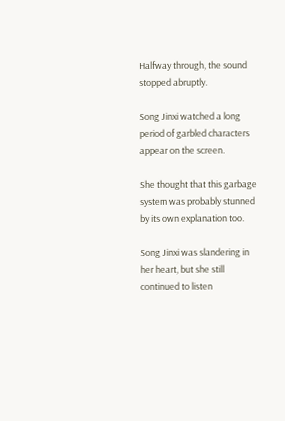Halfway through, the sound stopped abruptly.

Song Jinxi watched a long period of garbled characters appear on the screen.

She thought that this garbage system was probably stunned by its own explanation too.

Song Jinxi was slandering in her heart, but she still continued to listen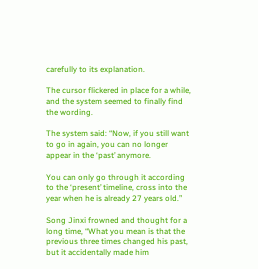carefully to its explanation.

The cursor flickered in place for a while, and the system seemed to finally find the wording.

The system said: “Now, if you still want to go in again, you can no longer appear in the ‘past’ anymore.

You can only go through it according to the ‘present’ timeline, cross into the year when he is already 27 years old.”

Song Jinxi frowned and thought for a long time, “What you mean is that the previous three times changed his past, but it accidentally made him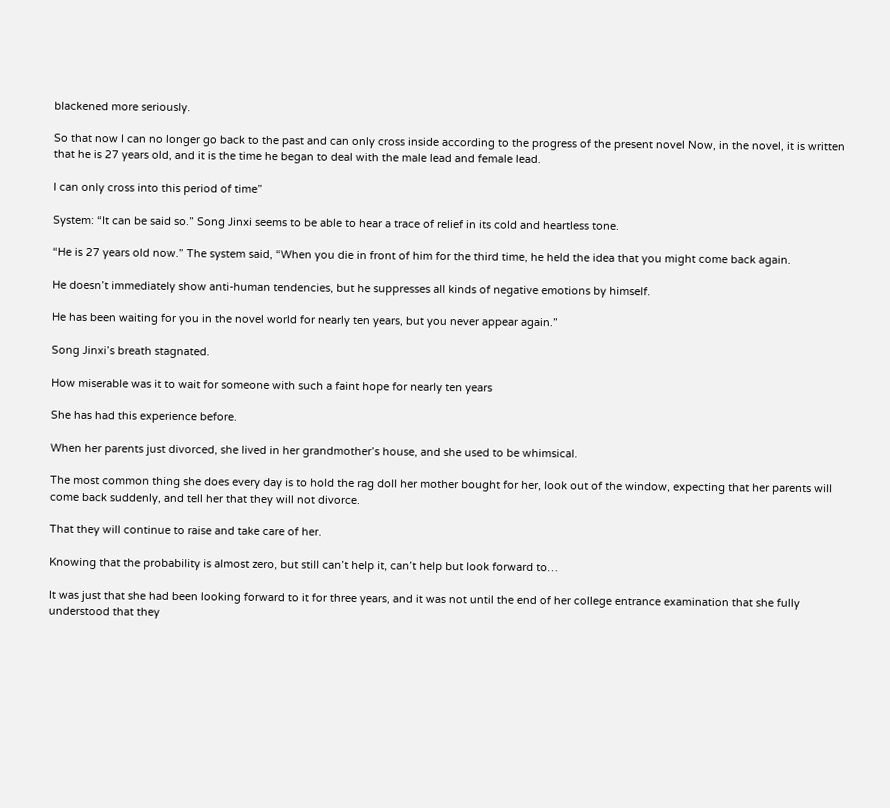blackened more seriously.

So that now I can no longer go back to the past and can only cross inside according to the progress of the present novel Now, in the novel, it is written that he is 27 years old, and it is the time he began to deal with the male lead and female lead.

I can only cross into this period of time”

System: “It can be said so.” Song Jinxi seems to be able to hear a trace of relief in its cold and heartless tone.

“He is 27 years old now.” The system said, “When you die in front of him for the third time, he held the idea that you might come back again.

He doesn’t immediately show anti-human tendencies, but he suppresses all kinds of negative emotions by himself.

He has been waiting for you in the novel world for nearly ten years, but you never appear again.”

Song Jinxi’s breath stagnated.

How miserable was it to wait for someone with such a faint hope for nearly ten years

She has had this experience before.

When her parents just divorced, she lived in her grandmother’s house, and she used to be whimsical.

The most common thing she does every day is to hold the rag doll her mother bought for her, look out of the window, expecting that her parents will come back suddenly, and tell her that they will not divorce.

That they will continue to raise and take care of her.

Knowing that the probability is almost zero, but still can’t help it, can’t help but look forward to…

It was just that she had been looking forward to it for three years, and it was not until the end of her college entrance examination that she fully understood that they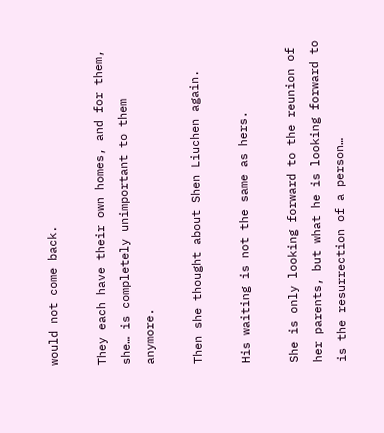would not come back.

They each have their own homes, and for them, she… is completely unimportant to them anymore.

Then she thought about Shen Liuchen again.

His waiting is not the same as hers.

She is only looking forward to the reunion of her parents, but what he is looking forward to is the resurrection of a person…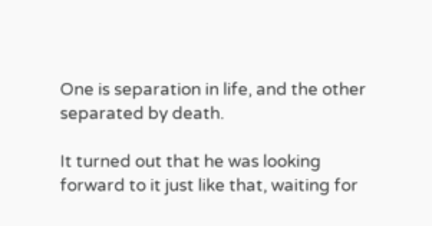One is separation in life, and the other separated by death.

It turned out that he was looking forward to it just like that, waiting for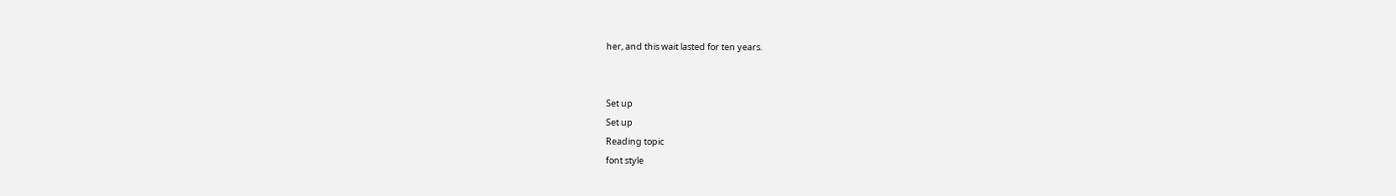her, and this wait lasted for ten years.


Set up
Set up
Reading topic
font style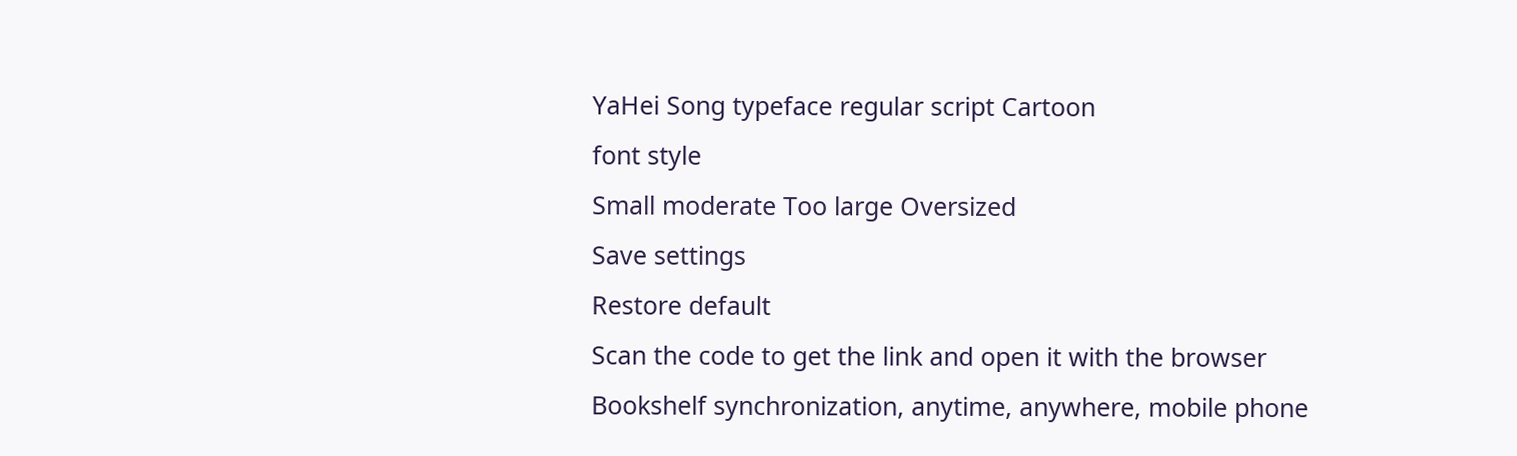YaHei Song typeface regular script Cartoon
font style
Small moderate Too large Oversized
Save settings
Restore default
Scan the code to get the link and open it with the browser
Bookshelf synchronization, anytime, anywhere, mobile phone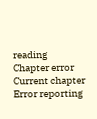reading
Chapter error
Current chapter
Error reporting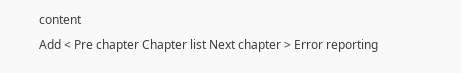content
Add < Pre chapter Chapter list Next chapter > Error reporting